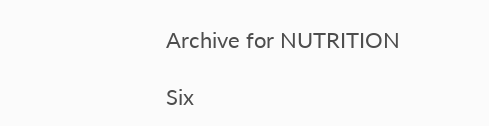Archive for NUTRITION

Six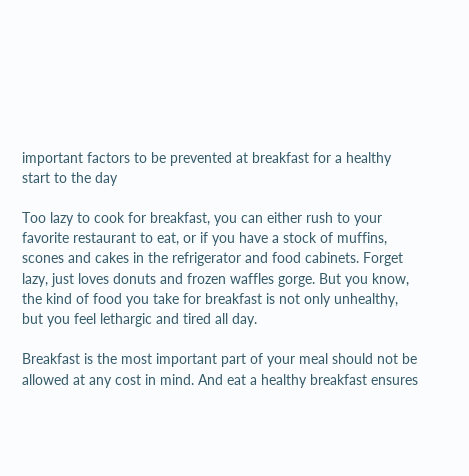important factors to be prevented at breakfast for a healthy start to the day

Too lazy to cook for breakfast, you can either rush to your favorite restaurant to eat, or if you have a stock of muffins, scones and cakes in the refrigerator and food cabinets. Forget lazy, just loves donuts and frozen waffles gorge. But you know, the kind of food you take for breakfast is not only unhealthy, but you feel lethargic and tired all day.

Breakfast is the most important part of your meal should not be allowed at any cost in mind. And eat a healthy breakfast ensures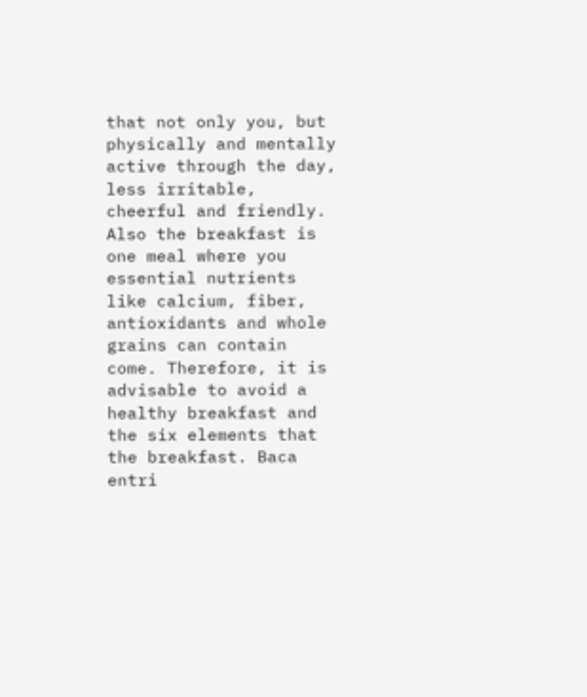that not only you, but physically and mentally active through the day, less irritable, cheerful and friendly. Also the breakfast is one meal where you essential nutrients like calcium, fiber, antioxidants and whole grains can contain come. Therefore, it is advisable to avoid a healthy breakfast and the six elements that the breakfast. Baca entri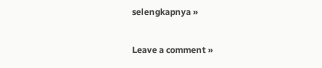selengkapnya »

Leave a comment »